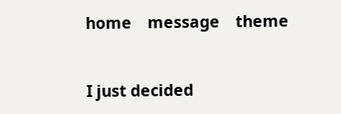home    message    theme


I just decided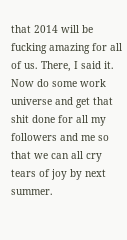that 2014 will be fucking amazing for all of us. There, I said it. Now do some work universe and get that shit done for all my followers and me so that we can all cry tears of joy by next summer.